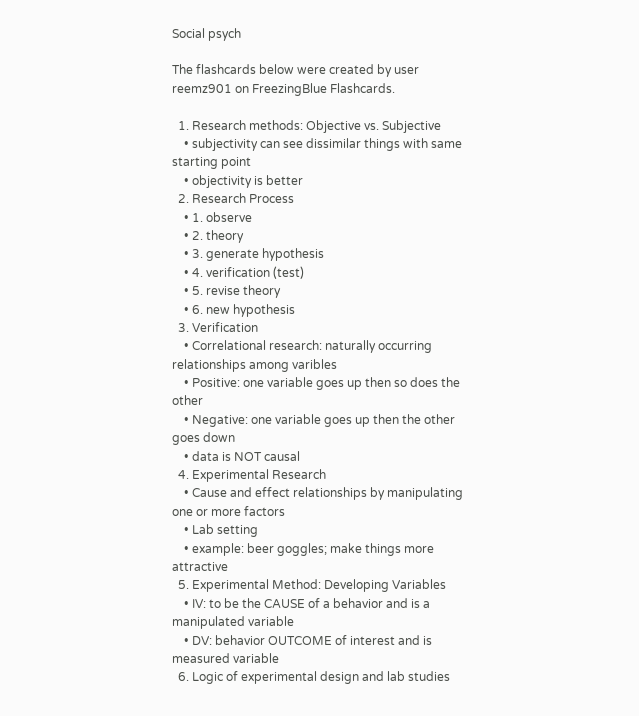Social psych

The flashcards below were created by user reemz901 on FreezingBlue Flashcards.

  1. Research methods: Objective vs. Subjective
    • subjectivity can see dissimilar things with same starting point
    • objectivity is better
  2. Research Process
    • 1. observe
    • 2. theory
    • 3. generate hypothesis
    • 4. verification (test)
    • 5. revise theory
    • 6. new hypothesis
  3. Verification
    • Correlational research: naturally occurring relationships among varibles
    • Positive: one variable goes up then so does the other
    • Negative: one variable goes up then the other goes down
    • data is NOT causal
  4. Experimental Research
    • Cause and effect relationships by manipulating one or more factors
    • Lab setting
    • example: beer goggles; make things more attractive
  5. Experimental Method: Developing Variables
    • IV: to be the CAUSE of a behavior and is a manipulated variable
    • DV: behavior OUTCOME of interest and is measured variable
  6. Logic of experimental design and lab studies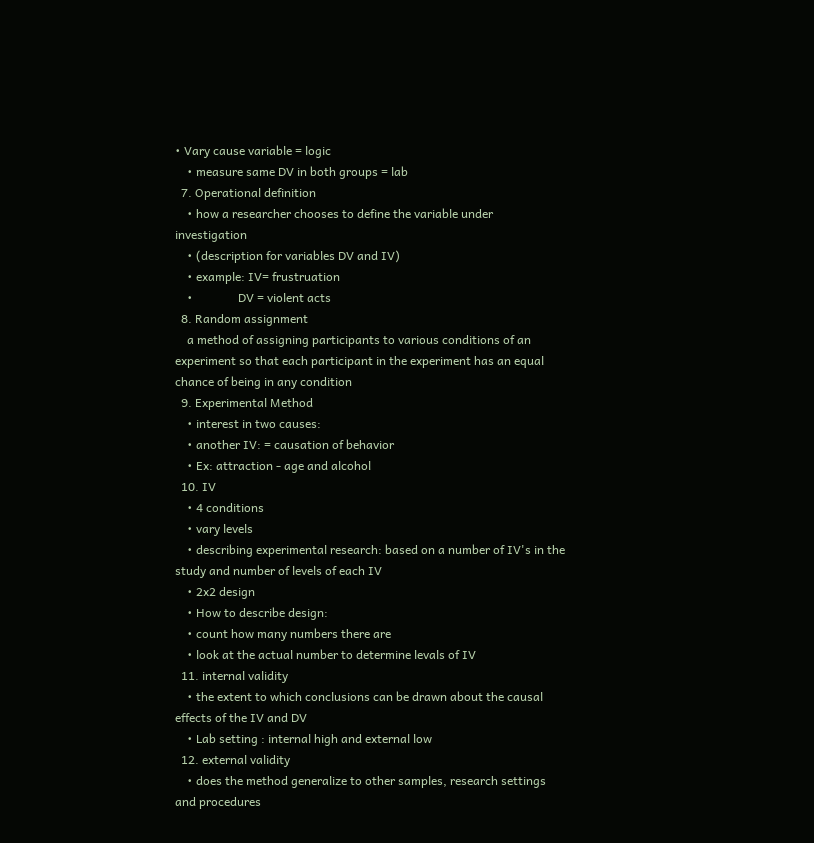• Vary cause variable = logic
    • measure same DV in both groups = lab
  7. Operational definition
    • how a researcher chooses to define the variable under investigation
    • (description for variables DV and IV)
    • example: IV= frustruation
    •               DV = violent acts
  8. Random assignment
    a method of assigning participants to various conditions of an experiment so that each participant in the experiment has an equal chance of being in any condition
  9. Experimental Method
    • interest in two causes:
    • another IV: = causation of behavior
    • Ex: attraction - age and alcohol
  10. IV
    • 4 conditions
    • vary levels
    • describing experimental research: based on a number of IV's in the study and number of levels of each IV
    • 2x2 design
    • How to describe design:
    • count how many numbers there are
    • look at the actual number to determine levals of IV
  11. internal validity
    • the extent to which conclusions can be drawn about the causal effects of the IV and DV
    • Lab setting : internal high and external low
  12. external validity
    • does the method generalize to other samples, research settings and procedures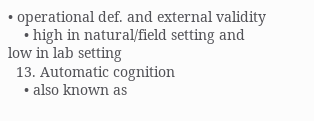• operational def. and external validity
    • high in natural/field setting and low in lab setting
  13. Automatic cognition
    • also known as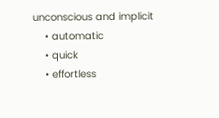unconscious and implicit
    • automatic
    • quick
    • effortless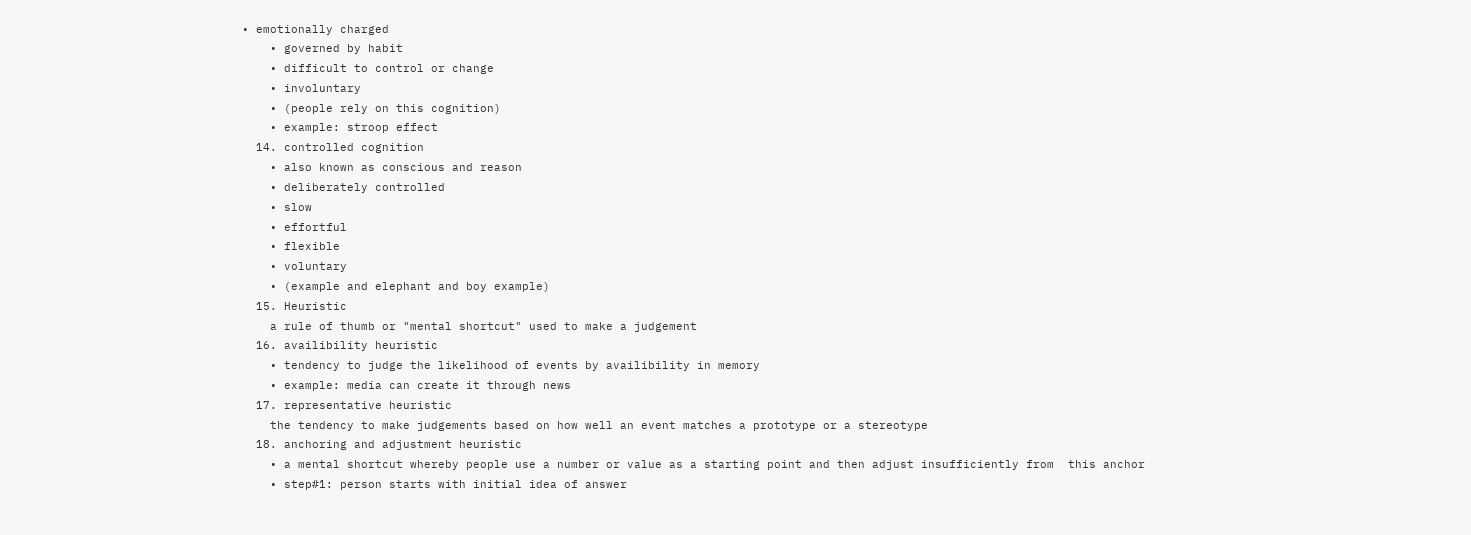• emotionally charged
    • governed by habit
    • difficult to control or change
    • involuntary
    • (people rely on this cognition)
    • example: stroop effect
  14. controlled cognition
    • also known as conscious and reason
    • deliberately controlled
    • slow
    • effortful
    • flexible
    • voluntary
    • (example and elephant and boy example)
  15. Heuristic
    a rule of thumb or "mental shortcut" used to make a judgement
  16. availibility heuristic
    • tendency to judge the likelihood of events by availibility in memory
    • example: media can create it through news
  17. representative heuristic
    the tendency to make judgements based on how well an event matches a prototype or a stereotype
  18. anchoring and adjustment heuristic
    • a mental shortcut whereby people use a number or value as a starting point and then adjust insufficiently from  this anchor
    • step#1: person starts with initial idea of answer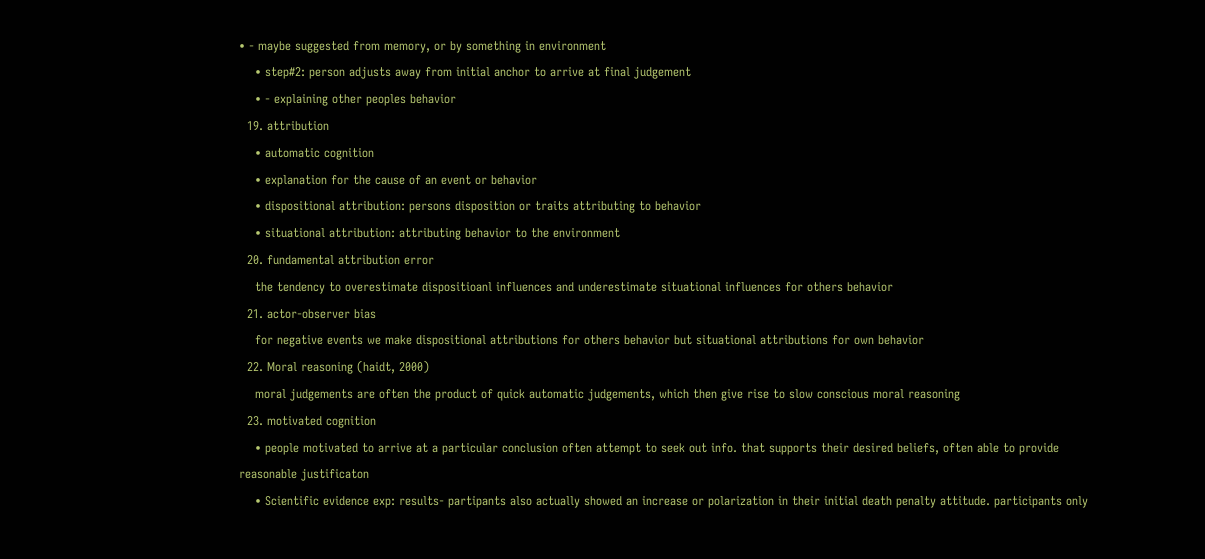• - maybe suggested from memory, or by something in environment
    • step#2: person adjusts away from initial anchor to arrive at final judgement
    • - explaining other peoples behavior
  19. attribution
    • automatic cognition
    • explanation for the cause of an event or behavior
    • dispositional attribution: persons disposition or traits attributing to behavior
    • situational attribution: attributing behavior to the environment
  20. fundamental attribution error
    the tendency to overestimate dispositioanl influences and underestimate situational influences for others behavior
  21. actor-observer bias
    for negative events we make dispositional attributions for others behavior but situational attributions for own behavior
  22. Moral reasoning (haidt, 2000)
    moral judgements are often the product of quick automatic judgements, which then give rise to slow conscious moral reasoning
  23. motivated cognition
    • people motivated to arrive at a particular conclusion often attempt to seek out info. that supports their desired beliefs, often able to provide reasonable justificaton
    • Scientific evidence exp: results- partipants also actually showed an increase or polarization in their initial death penalty attitude. participants only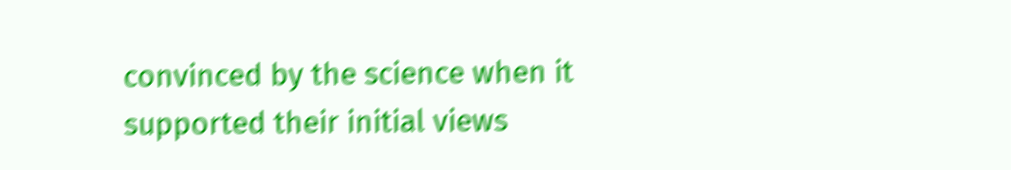convinced by the science when it supported their initial views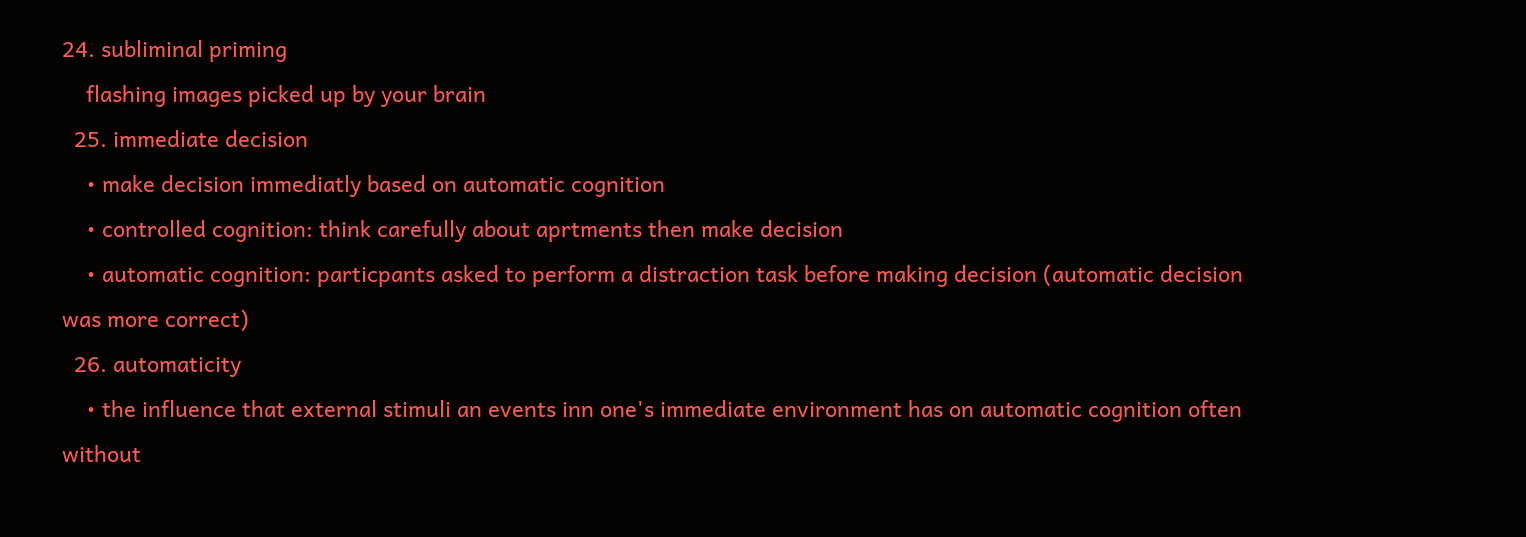24. subliminal priming
    flashing images picked up by your brain
  25. immediate decision
    • make decision immediatly based on automatic cognition
    • controlled cognition: think carefully about aprtments then make decision
    • automatic cognition: particpants asked to perform a distraction task before making decision (automatic decision was more correct)
  26. automaticity
    • the influence that external stimuli an events inn one's immediate environment has on automatic cognition often without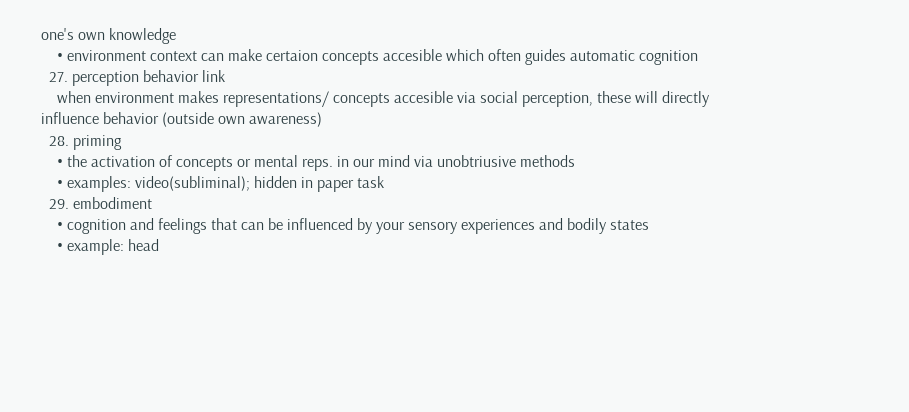one's own knowledge
    • environment context can make certaion concepts accesible which often guides automatic cognition
  27. perception behavior link
    when environment makes representations/ concepts accesible via social perception, these will directly influence behavior (outside own awareness)
  28. priming
    • the activation of concepts or mental reps. in our mind via unobtriusive methods
    • examples: video(subliminal); hidden in paper task
  29. embodiment
    • cognition and feelings that can be influenced by your sensory experiences and bodily states
    • example: head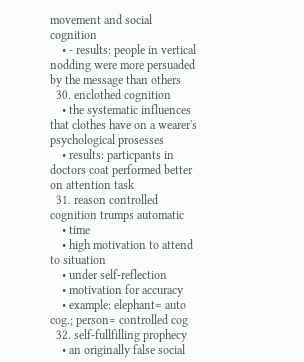movement and social cognition
    • - results: people in vertical nodding were more persuaded by the message than others
  30. enclothed cognition
    • the systematic influences that clothes have on a wearer's psychological prosesses
    • results: particpants in doctors coat performed better on attention task
  31. reason controlled cognition trumps automatic
    • time
    • high motivation to attend to situation
    • under self-reflection
    • motivation for accuracy
    • example: elephant= auto cog.; person= controlled cog
  32. self-fullfilling prophecy
    • an originally false social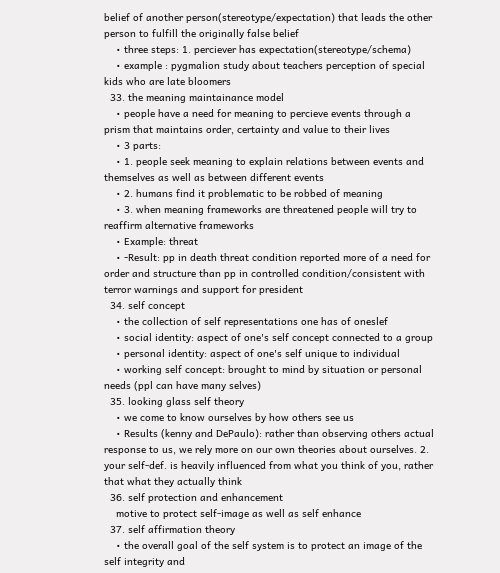belief of another person(stereotype/expectation) that leads the other person to fulfill the originally false belief
    • three steps: 1. perciever has expectation(stereotype/schema)
    • example : pygmalion study about teachers perception of special kids who are late bloomers
  33. the meaning maintainance model
    • people have a need for meaning to percieve events through a prism that maintains order, certainty and value to their lives
    • 3 parts:
    • 1. people seek meaning to explain relations between events and themselves as well as between different events
    • 2. humans find it problematic to be robbed of meaning
    • 3. when meaning frameworks are threatened people will try to reaffirm alternative frameworks
    • Example: threat
    • -Result: pp in death threat condition reported more of a need for order and structure than pp in controlled condition/consistent with terror warnings and support for president
  34. self concept
    • the collection of self representations one has of oneslef
    • social identity: aspect of one's self concept connected to a group
    • personal identity: aspect of one's self unique to individual
    • working self concept: brought to mind by situation or personal needs (ppl can have many selves)
  35. looking glass self theory
    • we come to know ourselves by how others see us
    • Results (kenny and DePaulo): rather than observing others actual response to us, we rely more on our own theories about ourselves. 2. your self-def. is heavily influenced from what you think of you, rather that what they actually think
  36. self protection and enhancement
    motive to protect self-image as well as self enhance
  37. self affirmation theory
    • the overall goal of the self system is to protect an image of the self integrity and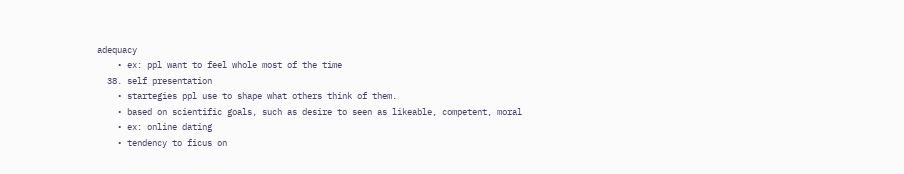adequacy
    • ex: ppl want to feel whole most of the time
  38. self presentation
    • startegies ppl use to shape what others think of them.
    • based on scientific goals, such as desire to seen as likeable, competent, moral
    • ex: online dating
    • tendency to ficus on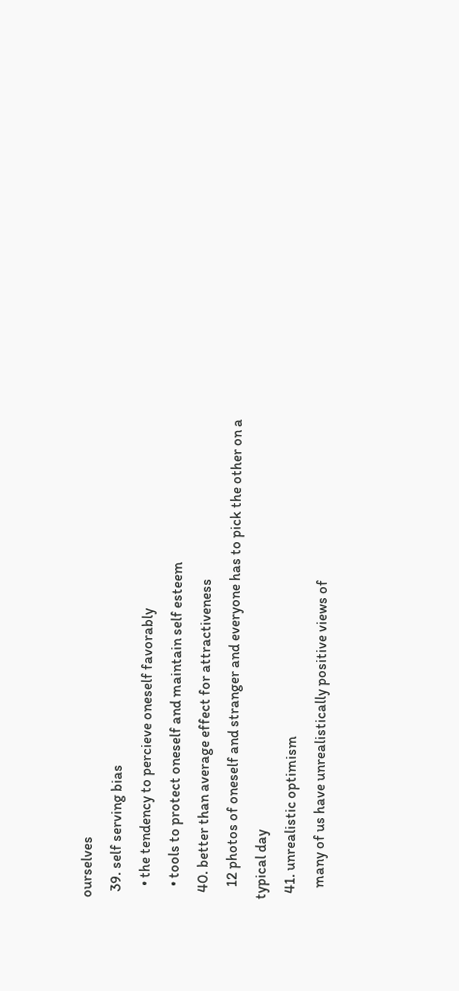ourselves
  39. self serving bias
    • the tendency to percieve oneself favorably
    • tools to protect oneself and maintain self esteem
  40. better than average effect for attractiveness
    12 photos of oneself and stranger and everyone has to pick the other on a typical day
  41. unrealistic optimism
    many of us have unrealistically positive views of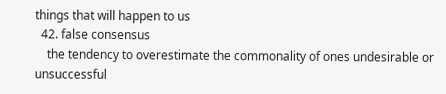things that will happen to us
  42. false consensus
    the tendency to overestimate the commonality of ones undesirable or unsuccessful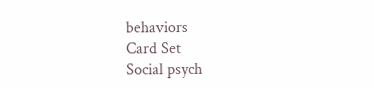behaviors
Card Set
Social psych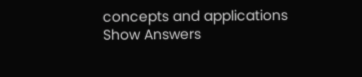concepts and applications
Show Answers